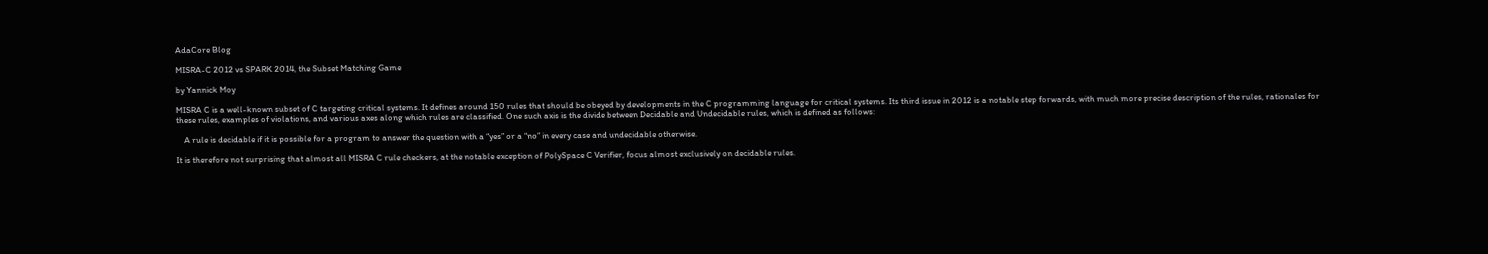AdaCore Blog

MISRA-C 2012 vs SPARK 2014, the Subset Matching Game

by Yannick Moy

MISRA C is a well-known subset of C targeting critical systems. It defines around 150 rules that should be obeyed by developments in the C programming language for critical systems. Its third issue in 2012 is a notable step forwards, with much more precise description of the rules, rationales for these rules, examples of violations, and various axes along which rules are classified. One such axis is the divide between Decidable and Undecidable rules, which is defined as follows:

    A rule is decidable if it is possible for a program to answer the question with a “yes” or a “no” in every case and undecidable otherwise.

It is therefore not surprising that almost all MISRA C rule checkers, at the notable exception of PolySpace C Verifier, focus almost exclusively on decidable rules.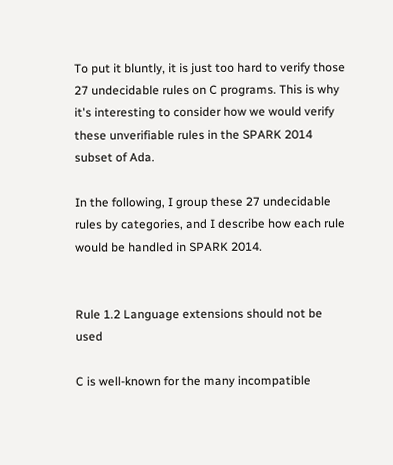To put it bluntly, it is just too hard to verify those 27 undecidable rules on C programs. This is why it's interesting to consider how we would verify these unverifiable rules in the SPARK 2014 subset of Ada.

In the following, I group these 27 undecidable rules by categories, and I describe how each rule would be handled in SPARK 2014.


Rule 1.2 Language extensions should not be used

C is well-known for the many incompatible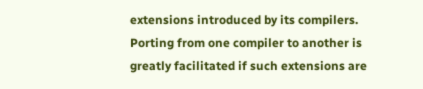extensions introduced by its compilers. Porting from one compiler to another is greatly facilitated if such extensions are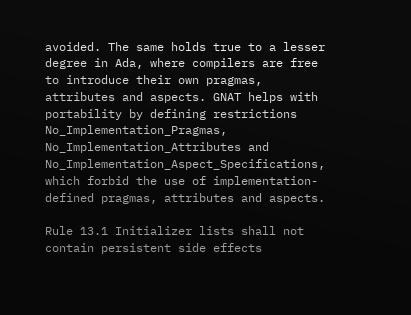avoided. The same holds true to a lesser degree in Ada, where compilers are free to introduce their own pragmas, attributes and aspects. GNAT helps with portability by defining restrictions No_Implementation_Pragmas, No_Implementation_Attributes and No_Implementation_Aspect_Specifications, which forbid the use of implementation-defined pragmas, attributes and aspects.

Rule 13.1 Initializer lists shall not contain persistent side effects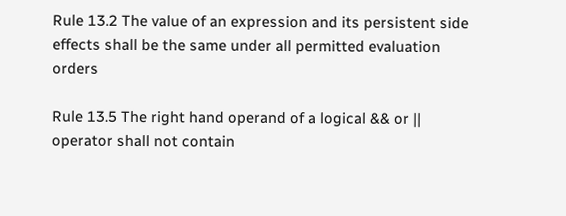Rule 13.2 The value of an expression and its persistent side effects shall be the same under all permitted evaluation orders

Rule 13.5 The right hand operand of a logical && or || operator shall not contain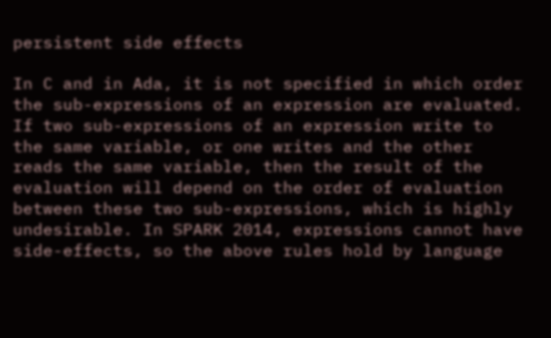persistent side effects

In C and in Ada, it is not specified in which order the sub-expressions of an expression are evaluated. If two sub-expressions of an expression write to the same variable, or one writes and the other reads the same variable, then the result of the evaluation will depend on the order of evaluation between these two sub-expressions, which is highly undesirable. In SPARK 2014, expressions cannot have side-effects, so the above rules hold by language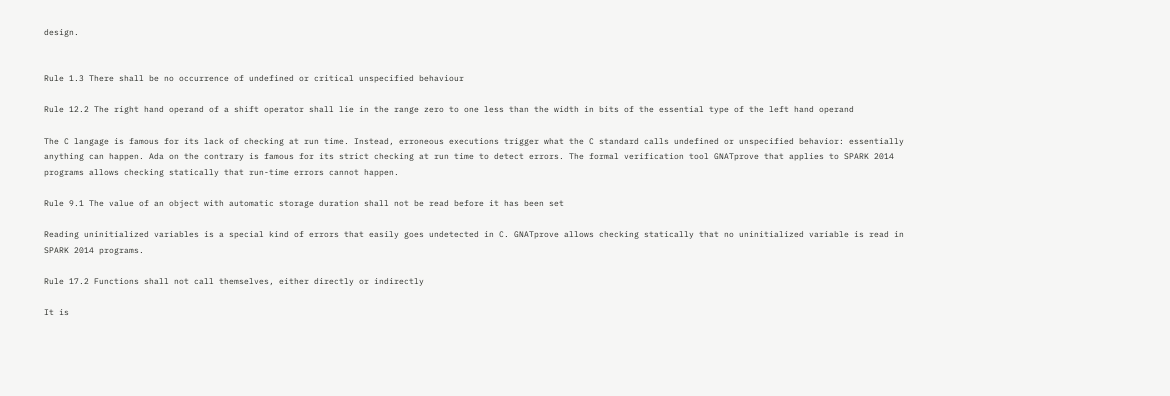design.


Rule 1.3 There shall be no occurrence of undefined or critical unspecified behaviour

Rule 12.2 The right hand operand of a shift operator shall lie in the range zero to one less than the width in bits of the essential type of the left hand operand

The C langage is famous for its lack of checking at run time. Instead, erroneous executions trigger what the C standard calls undefined or unspecified behavior: essentially anything can happen. Ada on the contrary is famous for its strict checking at run time to detect errors. The formal verification tool GNATprove that applies to SPARK 2014 programs allows checking statically that run-time errors cannot happen.

Rule 9.1 The value of an object with automatic storage duration shall not be read before it has been set

Reading uninitialized variables is a special kind of errors that easily goes undetected in C. GNATprove allows checking statically that no uninitialized variable is read in SPARK 2014 programs.

Rule 17.2 Functions shall not call themselves, either directly or indirectly

It is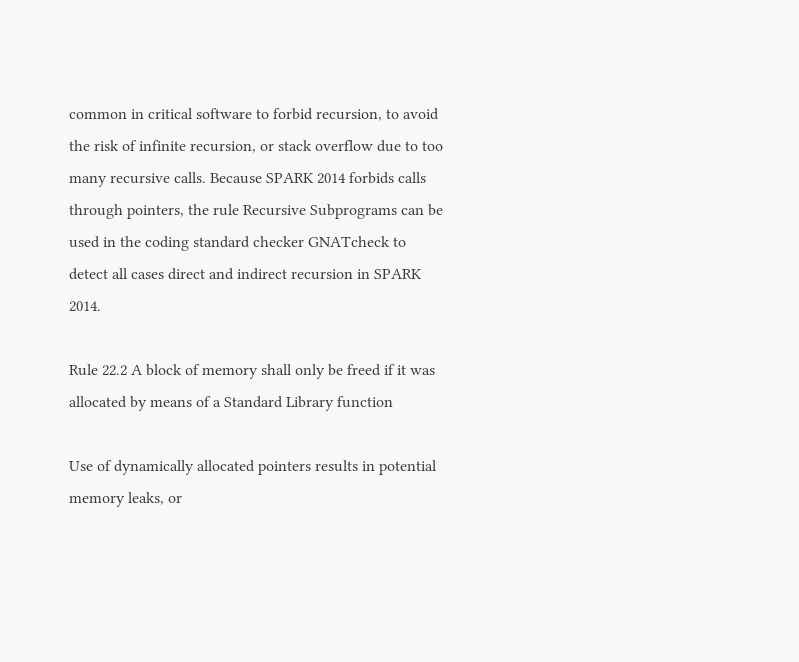common in critical software to forbid recursion, to avoid the risk of infinite recursion, or stack overflow due to too many recursive calls. Because SPARK 2014 forbids calls through pointers, the rule Recursive Subprograms can be used in the coding standard checker GNATcheck to detect all cases direct and indirect recursion in SPARK 2014.

Rule 22.2 A block of memory shall only be freed if it was allocated by means of a Standard Library function

Use of dynamically allocated pointers results in potential memory leaks, or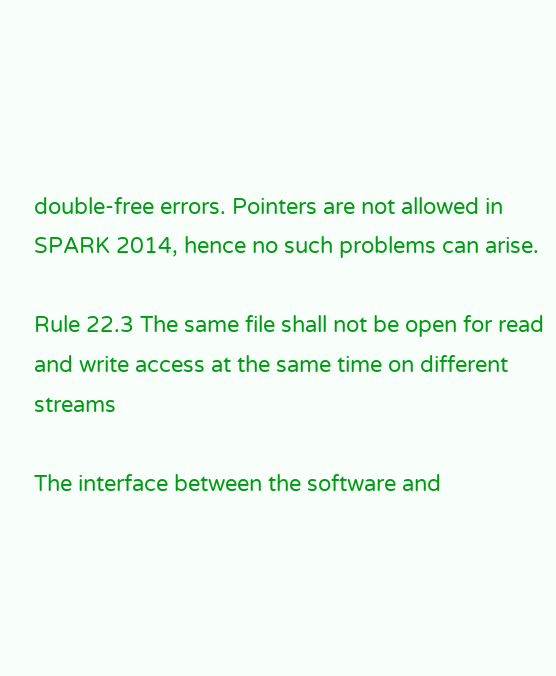double-free errors. Pointers are not allowed in SPARK 2014, hence no such problems can arise.

Rule 22.3 The same file shall not be open for read and write access at the same time on different streams

The interface between the software and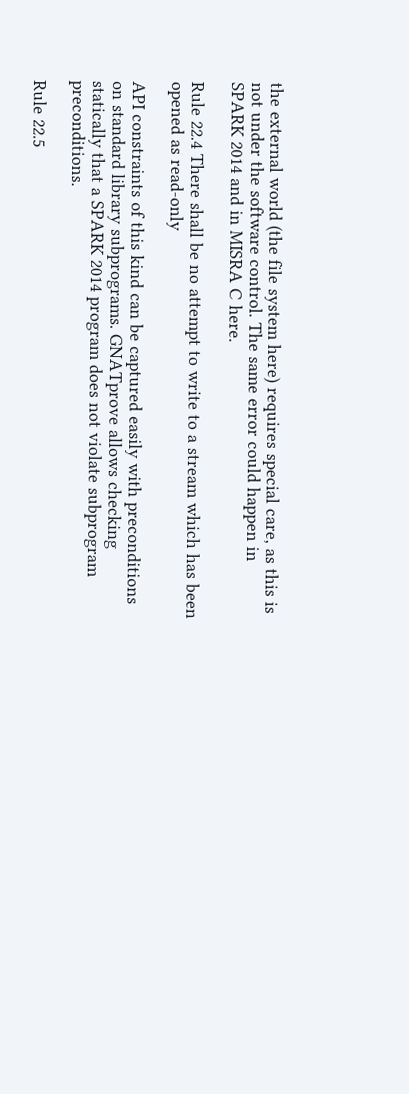the external world (the file system here) requires special care, as this is not under the software control. The same error could happen in SPARK 2014 and in MISRA C here.

Rule 22.4 There shall be no attempt to write to a stream which has been opened as read-only

API constraints of this kind can be captured easily with preconditions on standard library subprograms. GNATprove allows checking statically that a SPARK 2014 program does not violate subprogram preconditions.

Rule 22.5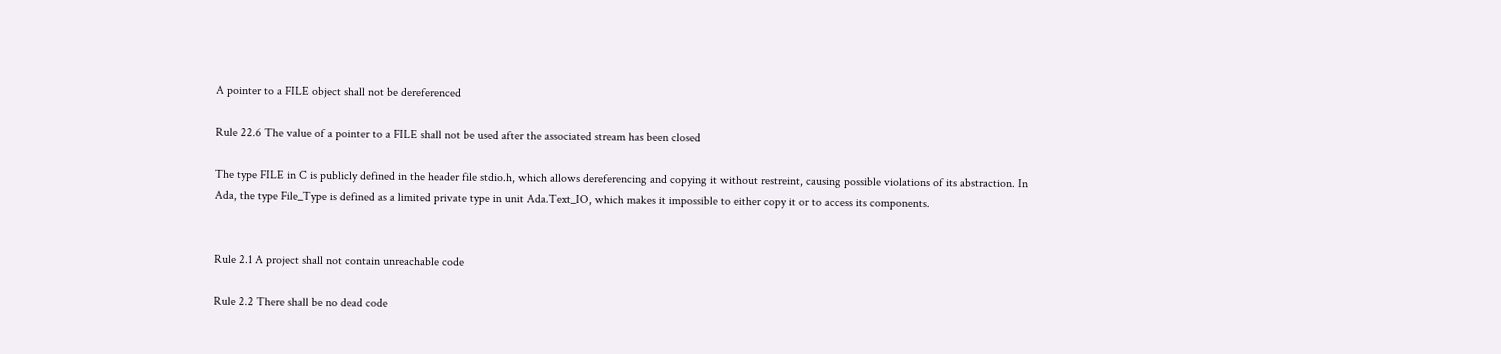A pointer to a FILE object shall not be dereferenced

Rule 22.6 The value of a pointer to a FILE shall not be used after the associated stream has been closed

The type FILE in C is publicly defined in the header file stdio.h, which allows dereferencing and copying it without restreint, causing possible violations of its abstraction. In Ada, the type File_Type is defined as a limited private type in unit Ada.Text_IO, which makes it impossible to either copy it or to access its components.


Rule 2.1 A project shall not contain unreachable code

Rule 2.2 There shall be no dead code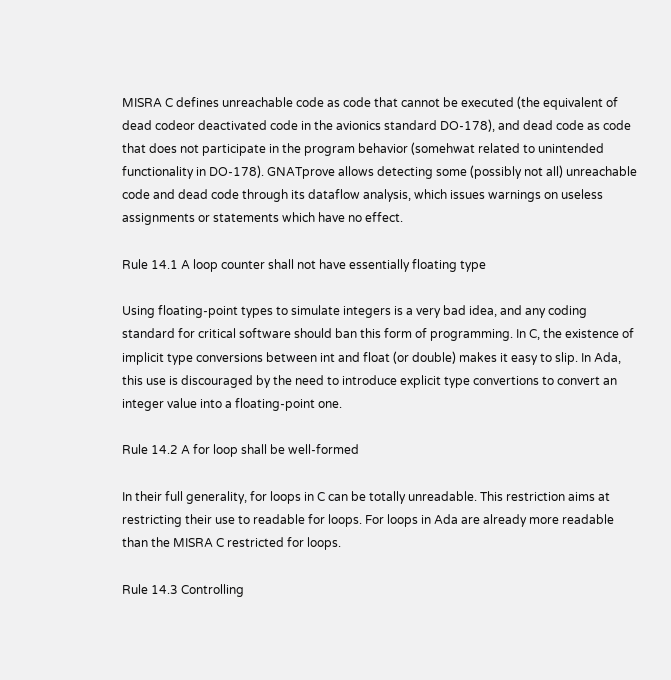MISRA C defines unreachable code as code that cannot be executed (the equivalent of dead codeor deactivated code in the avionics standard DO-178), and dead code as code that does not participate in the program behavior (somehwat related to unintended functionality in DO-178). GNATprove allows detecting some (possibly not all) unreachable code and dead code through its dataflow analysis, which issues warnings on useless assignments or statements which have no effect.

Rule 14.1 A loop counter shall not have essentially floating type

Using floating-point types to simulate integers is a very bad idea, and any coding standard for critical software should ban this form of programming. In C, the existence of implicit type conversions between int and float (or double) makes it easy to slip. In Ada, this use is discouraged by the need to introduce explicit type convertions to convert an integer value into a floating-point one.

Rule 14.2 A for loop shall be well-formed

In their full generality, for loops in C can be totally unreadable. This restriction aims at restricting their use to readable for loops. For loops in Ada are already more readable than the MISRA C restricted for loops.

Rule 14.3 Controlling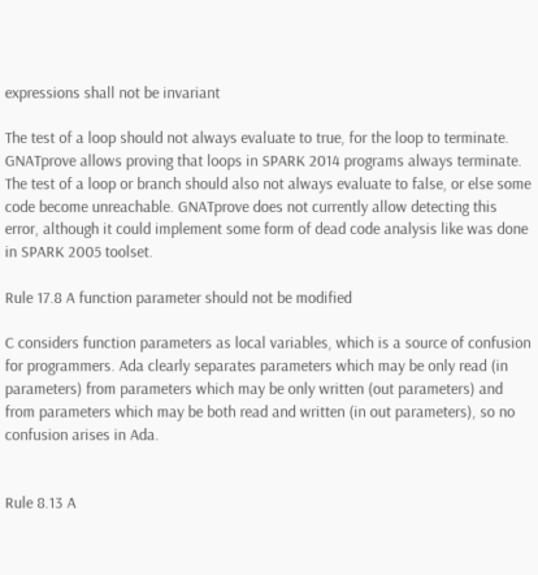expressions shall not be invariant

The test of a loop should not always evaluate to true, for the loop to terminate. GNATprove allows proving that loops in SPARK 2014 programs always terminate. The test of a loop or branch should also not always evaluate to false, or else some code become unreachable. GNATprove does not currently allow detecting this error, although it could implement some form of dead code analysis like was done in SPARK 2005 toolset.

Rule 17.8 A function parameter should not be modified

C considers function parameters as local variables, which is a source of confusion for programmers. Ada clearly separates parameters which may be only read (in parameters) from parameters which may be only written (out parameters) and from parameters which may be both read and written (in out parameters), so no confusion arises in Ada.


Rule 8.13 A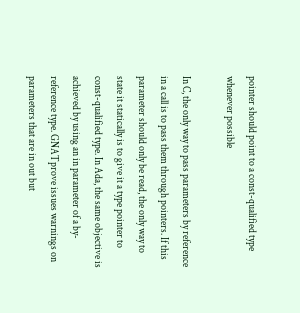pointer should point to a const-qualified type whenever possible

In C, the only way to pass parameters by reference in a call is to pass them through pointers. If this parameter should only be read, the only way to state it statically is to give it a type pointer to const-qualified type. In Ada, the same objective is achieved by using an in parameter of a by-reference type. GNATprove issues warnings on parameters that are in out but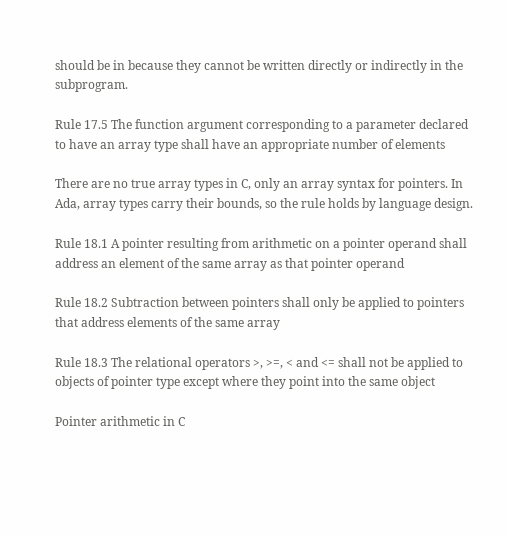should be in because they cannot be written directly or indirectly in the subprogram.

Rule 17.5 The function argument corresponding to a parameter declared to have an array type shall have an appropriate number of elements

There are no true array types in C, only an array syntax for pointers. In Ada, array types carry their bounds, so the rule holds by language design.

Rule 18.1 A pointer resulting from arithmetic on a pointer operand shall address an element of the same array as that pointer operand

Rule 18.2 Subtraction between pointers shall only be applied to pointers that address elements of the same array

Rule 18.3 The relational operators >, >=, < and <= shall not be applied to objects of pointer type except where they point into the same object

Pointer arithmetic in C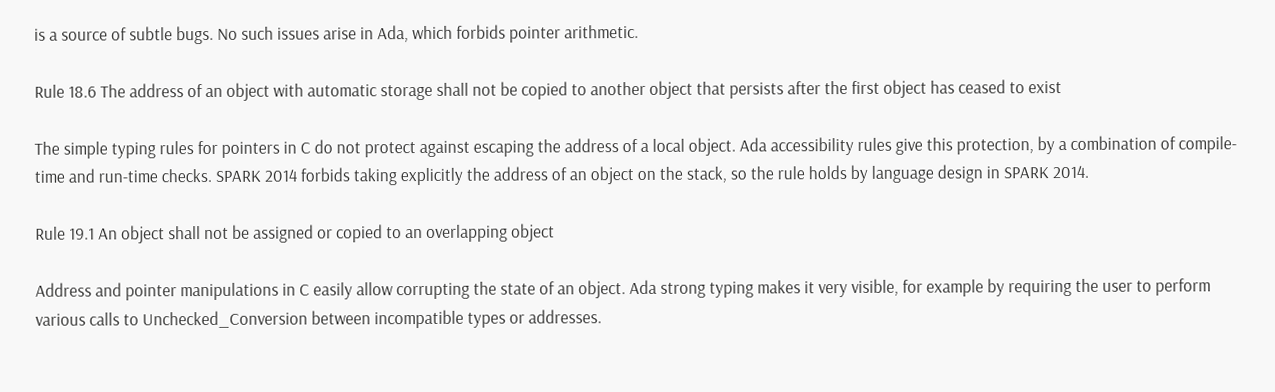is a source of subtle bugs. No such issues arise in Ada, which forbids pointer arithmetic.

Rule 18.6 The address of an object with automatic storage shall not be copied to another object that persists after the first object has ceased to exist

The simple typing rules for pointers in C do not protect against escaping the address of a local object. Ada accessibility rules give this protection, by a combination of compile-time and run-time checks. SPARK 2014 forbids taking explicitly the address of an object on the stack, so the rule holds by language design in SPARK 2014.

Rule 19.1 An object shall not be assigned or copied to an overlapping object

Address and pointer manipulations in C easily allow corrupting the state of an object. Ada strong typing makes it very visible, for example by requiring the user to perform various calls to Unchecked_Conversion between incompatible types or addresses.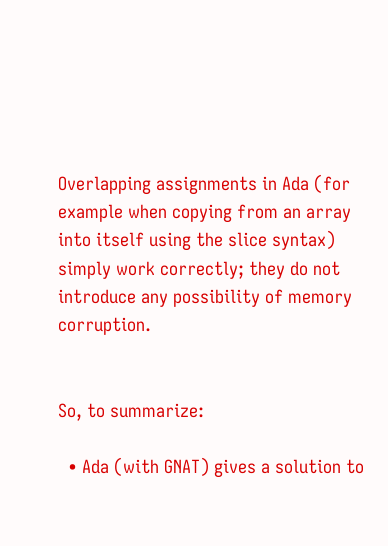Overlapping assignments in Ada (for example when copying from an array into itself using the slice syntax) simply work correctly; they do not introduce any possibility of memory corruption.


So, to summarize:

  • Ada (with GNAT) gives a solution to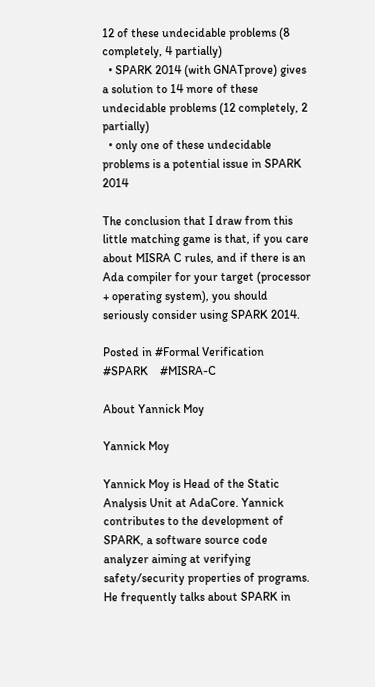12 of these undecidable problems (8 completely, 4 partially)
  • SPARK 2014 (with GNATprove) gives a solution to 14 more of these undecidable problems (12 completely, 2 partially)
  • only one of these undecidable problems is a potential issue in SPARK 2014

The conclusion that I draw from this little matching game is that, if you care about MISRA C rules, and if there is an Ada compiler for your target (processor + operating system), you should seriously consider using SPARK 2014.

Posted in #Formal Verification    #SPARK    #MISRA-C

About Yannick Moy

Yannick Moy

Yannick Moy is Head of the Static Analysis Unit at AdaCore. Yannick contributes to the development of SPARK, a software source code analyzer aiming at verifying safety/security properties of programs. He frequently talks about SPARK in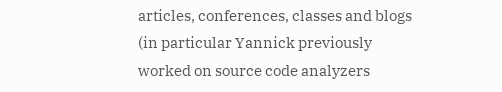articles, conferences, classes and blogs (in particular Yannick previously worked on source code analyzers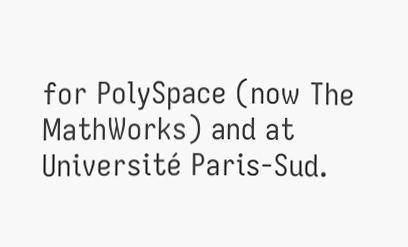for PolySpace (now The MathWorks) and at Université Paris-Sud.